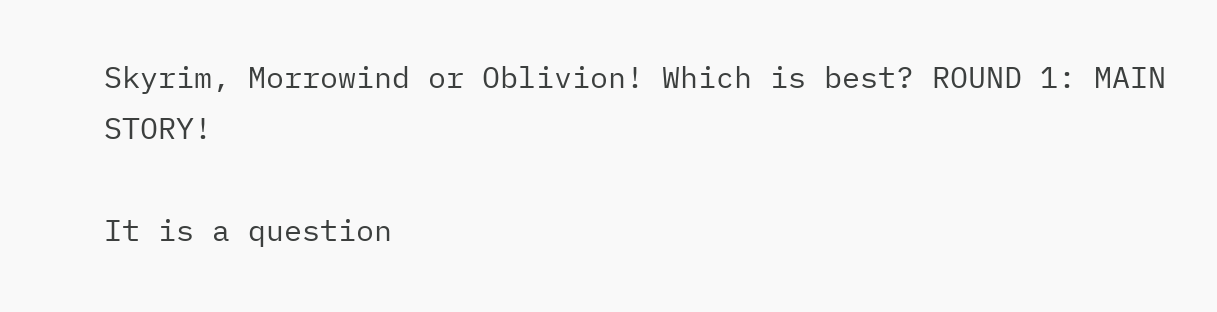Skyrim, Morrowind or Oblivion! Which is best? ROUND 1: MAIN STORY!

It is a question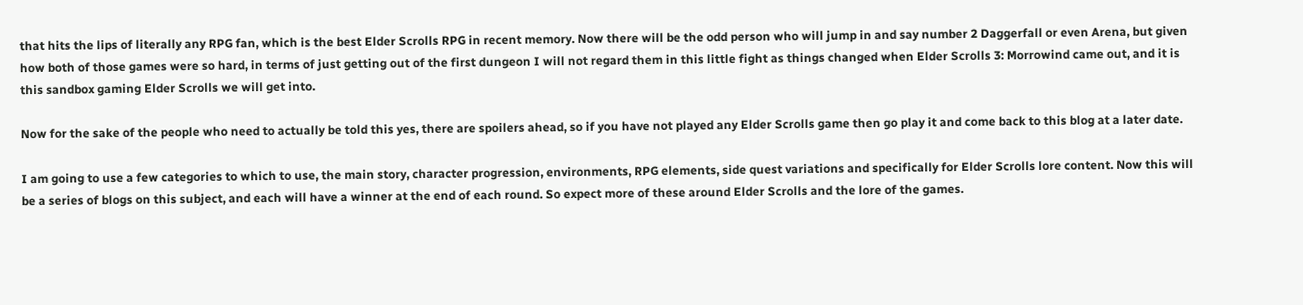that hits the lips of literally any RPG fan, which is the best Elder Scrolls RPG in recent memory. Now there will be the odd person who will jump in and say number 2 Daggerfall or even Arena, but given how both of those games were so hard, in terms of just getting out of the first dungeon I will not regard them in this little fight as things changed when Elder Scrolls 3: Morrowind came out, and it is this sandbox gaming Elder Scrolls we will get into.

Now for the sake of the people who need to actually be told this yes, there are spoilers ahead, so if you have not played any Elder Scrolls game then go play it and come back to this blog at a later date.

I am going to use a few categories to which to use, the main story, character progression, environments, RPG elements, side quest variations and specifically for Elder Scrolls lore content. Now this will be a series of blogs on this subject, and each will have a winner at the end of each round. So expect more of these around Elder Scrolls and the lore of the games.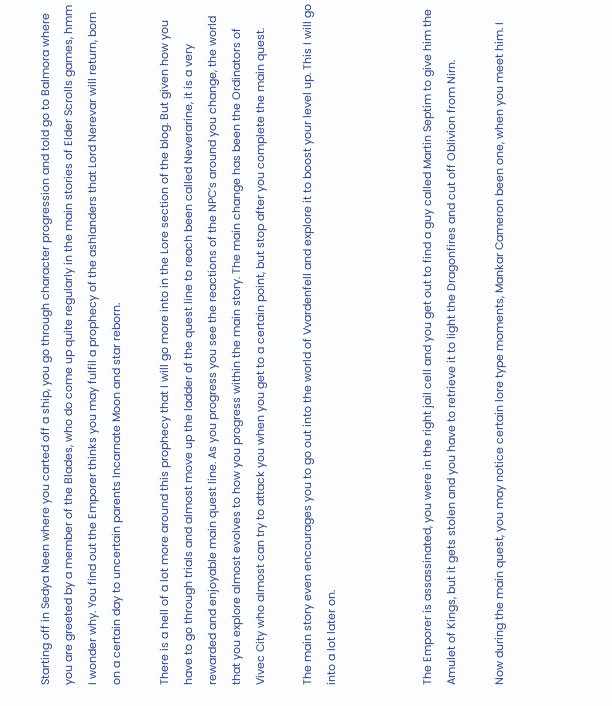Starting off in Sedya Neen where you carted off a ship, you go through character progression and told go to Balmora where you are greeted by a member of the Blades, who do come up quite regularly in the main stories of Elder Scrolls games, hmm I wonder why. You find out the Emporer thinks you may fulfil a prophecy of the ashlanders that Lord Nerevar will return, born on a certain day to uncertain parents Incarnate Moon and star reborn.

There is a hell of a lot more around this prophecy that I will go more into in the Lore section of the blog. But given how you have to go through trials and almost move up the ladder of the quest line to reach been called Neverarine, it is a very rewarded and enjoyable main quest line. As you progress you see the reactions of the NPC’s around you change, the world that you explore almost evolves to how you progress within the main story. The main change has been the Ordinators of Vivec City who almost can try to attack you when you get to a certain point, but stop after you complete the main quest.

The main story even encourages you to go out into the world of Vvardenfell and explore it to boost your level up. This I will go into a lot later on.



The Emporer is assassinated, you were in the right jail cell and you get out to find a guy called Martin Septim to give him the Amulet of Kings, but it gets stolen and you have to retrieve it to light the Dragonfires and cut off Oblivion from Nirn.

Now during the main quest, you may notice certain lore type moments, Mankar Cameron been one, when you meet him. I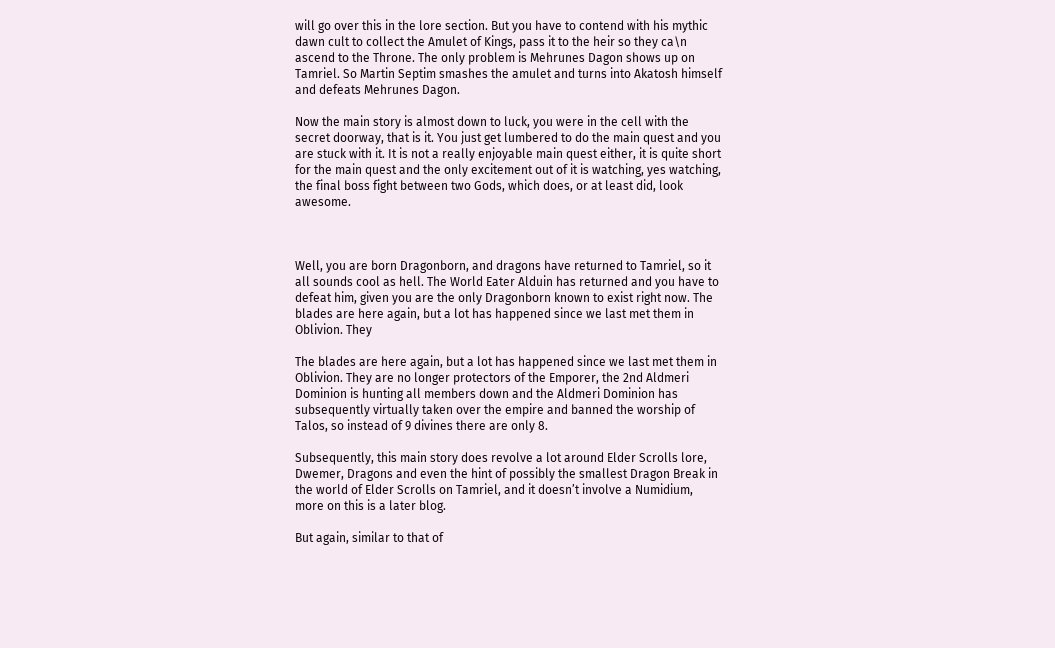will go over this in the lore section. But you have to contend with his mythic dawn cult to collect the Amulet of Kings, pass it to the heir so they ca\n ascend to the Throne. The only problem is Mehrunes Dagon shows up on Tamriel. So Martin Septim smashes the amulet and turns into Akatosh himself and defeats Mehrunes Dagon.

Now the main story is almost down to luck, you were in the cell with the secret doorway, that is it. You just get lumbered to do the main quest and you are stuck with it. It is not a really enjoyable main quest either, it is quite short for the main quest and the only excitement out of it is watching, yes watching, the final boss fight between two Gods, which does, or at least did, look awesome.



Well, you are born Dragonborn, and dragons have returned to Tamriel, so it all sounds cool as hell. The World Eater Alduin has returned and you have to defeat him, given you are the only Dragonborn known to exist right now. The blades are here again, but a lot has happened since we last met them in Oblivion. They

The blades are here again, but a lot has happened since we last met them in Oblivion. They are no longer protectors of the Emporer, the 2nd Aldmeri Dominion is hunting all members down and the Aldmeri Dominion has subsequently virtually taken over the empire and banned the worship of Talos, so instead of 9 divines there are only 8.

Subsequently, this main story does revolve a lot around Elder Scrolls lore, Dwemer, Dragons and even the hint of possibly the smallest Dragon Break in the world of Elder Scrolls on Tamriel, and it doesn’t involve a Numidium, more on this is a later blog.

But again, similar to that of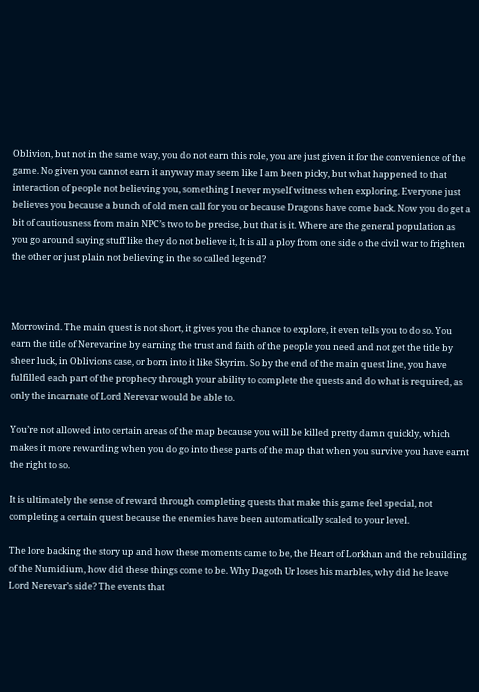Oblivion, but not in the same way, you do not earn this role, you are just given it for the convenience of the game. No given you cannot earn it anyway may seem like I am been picky, but what happened to that interaction of people not believing you, something I never myself witness when exploring. Everyone just believes you because a bunch of old men call for you or because Dragons have come back. Now you do get a bit of cautiousness from main NPC’s two to be precise, but that is it. Where are the general population as you go around saying stuff like they do not believe it, It is all a ploy from one side o the civil war to frighten the other or just plain not believing in the so called legend?



Morrowind. The main quest is not short, it gives you the chance to explore, it even tells you to do so. You earn the title of Nerevarine by earning the trust and faith of the people you need and not get the title by sheer luck, in Oblivions case, or born into it like Skyrim. So by the end of the main quest line, you have fulfilled each part of the prophecy through your ability to complete the quests and do what is required, as only the incarnate of Lord Nerevar would be able to.

You’re not allowed into certain areas of the map because you will be killed pretty damn quickly, which makes it more rewarding when you do go into these parts of the map that when you survive you have earnt the right to so.

It is ultimately the sense of reward through completing quests that make this game feel special, not completing a certain quest because the enemies have been automatically scaled to your level.

The lore backing the story up and how these moments came to be, the Heart of Lorkhan and the rebuilding of the Numidium, how did these things come to be. Why Dagoth Ur loses his marbles, why did he leave Lord Nerevar’s side? The events that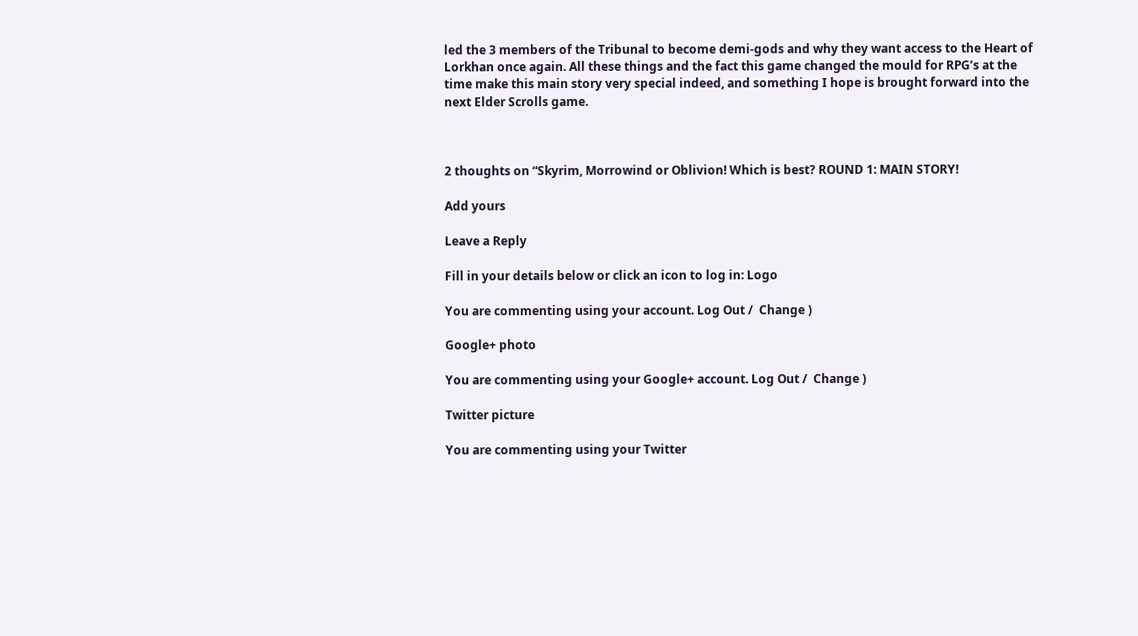led the 3 members of the Tribunal to become demi-gods and why they want access to the Heart of Lorkhan once again. All these things and the fact this game changed the mould for RPG’s at the time make this main story very special indeed, and something I hope is brought forward into the next Elder Scrolls game.



2 thoughts on “Skyrim, Morrowind or Oblivion! Which is best? ROUND 1: MAIN STORY!

Add yours

Leave a Reply

Fill in your details below or click an icon to log in: Logo

You are commenting using your account. Log Out /  Change )

Google+ photo

You are commenting using your Google+ account. Log Out /  Change )

Twitter picture

You are commenting using your Twitter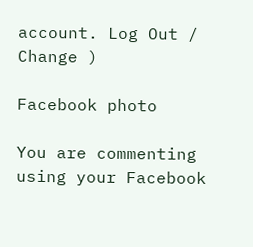account. Log Out /  Change )

Facebook photo

You are commenting using your Facebook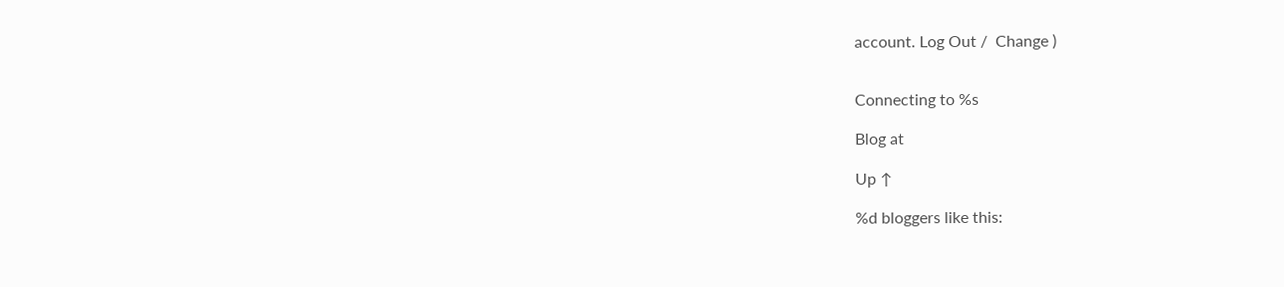account. Log Out /  Change )


Connecting to %s

Blog at

Up ↑

%d bloggers like this: